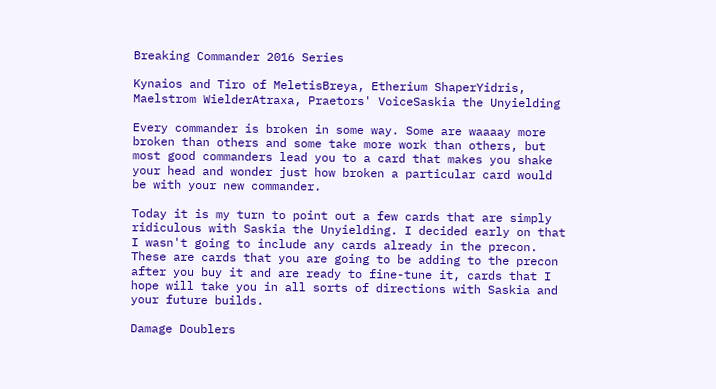Breaking Commander 2016 Series

Kynaios and Tiro of MeletisBreya, Etherium ShaperYidris, Maelstrom WielderAtraxa, Praetors' VoiceSaskia the Unyielding

Every commander is broken in some way. Some are waaaay more broken than others and some take more work than others, but most good commanders lead you to a card that makes you shake your head and wonder just how broken a particular card would be with your new commander.

Today it is my turn to point out a few cards that are simply ridiculous with Saskia the Unyielding. I decided early on that I wasn't going to include any cards already in the precon. These are cards that you are going to be adding to the precon after you buy it and are ready to fine-tune it, cards that I hope will take you in all sorts of directions with Saskia and your future builds.

Damage Doublers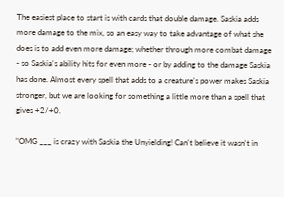The easiest place to start is with cards that double damage. Saskia adds more damage to the mix, so an easy way to take advantage of what she does is to add even more damage; whether through more combat damage - so Saskia's ability hits for even more - or by adding to the damage Saskia has done. Almost every spell that adds to a creature's power makes Saskia stronger, but we are looking for something a little more than a spell that gives +2/+0.

"OMG ___ is crazy with Saskia the Unyielding! Can't believe it wasn't in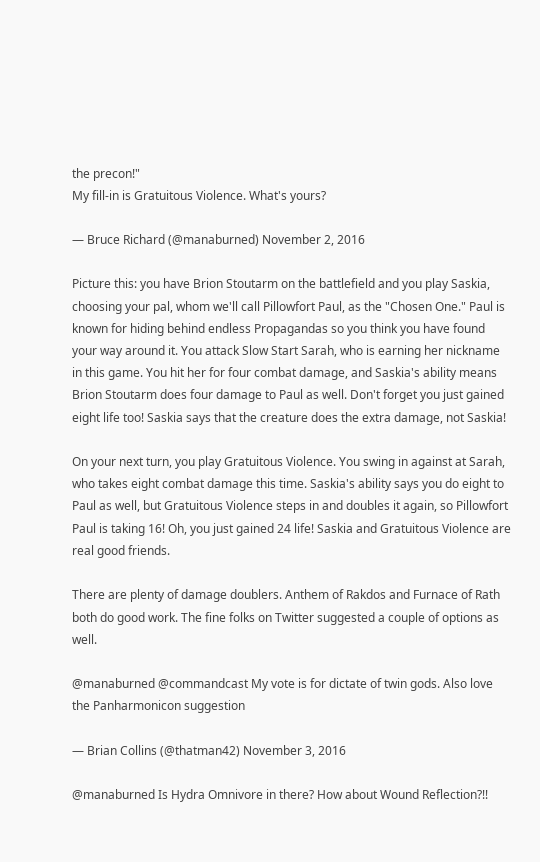the precon!"
My fill-in is Gratuitous Violence. What's yours?

— Bruce Richard (@manaburned) November 2, 2016

Picture this: you have Brion Stoutarm on the battlefield and you play Saskia, choosing your pal, whom we'll call Pillowfort Paul, as the "Chosen One." Paul is known for hiding behind endless Propagandas so you think you have found your way around it. You attack Slow Start Sarah, who is earning her nickname in this game. You hit her for four combat damage, and Saskia's ability means Brion Stoutarm does four damage to Paul as well. Don't forget you just gained eight life too! Saskia says that the creature does the extra damage, not Saskia!

On your next turn, you play Gratuitous Violence. You swing in against at Sarah, who takes eight combat damage this time. Saskia's ability says you do eight to Paul as well, but Gratuitous Violence steps in and doubles it again, so Pillowfort Paul is taking 16! Oh, you just gained 24 life! Saskia and Gratuitous Violence are real good friends.

There are plenty of damage doublers. Anthem of Rakdos and Furnace of Rath both do good work. The fine folks on Twitter suggested a couple of options as well.

@manaburned @commandcast My vote is for dictate of twin gods. Also love the Panharmonicon suggestion

— Brian Collins (@thatman42) November 3, 2016

@manaburned Is Hydra Omnivore in there? How about Wound Reflection?!!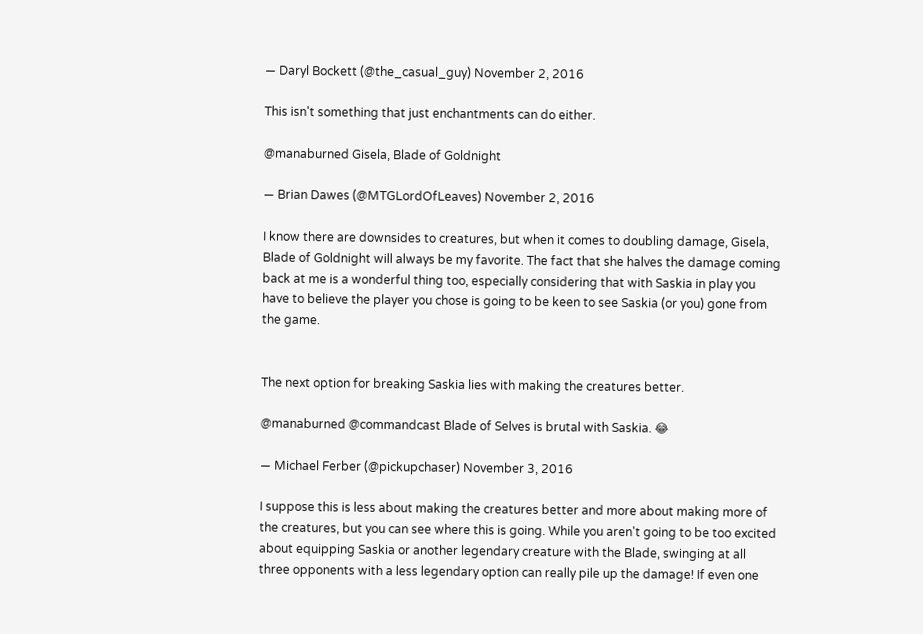— Daryl Bockett (@the_casual_guy) November 2, 2016

This isn't something that just enchantments can do either.

@manaburned Gisela, Blade of Goldnight

— Brian Dawes (@MTGLordOfLeaves) November 2, 2016

I know there are downsides to creatures, but when it comes to doubling damage, Gisela, Blade of Goldnight will always be my favorite. The fact that she halves the damage coming back at me is a wonderful thing too, especially considering that with Saskia in play you have to believe the player you chose is going to be keen to see Saskia (or you) gone from the game.


The next option for breaking Saskia lies with making the creatures better.

@manaburned @commandcast Blade of Selves is brutal with Saskia. 😂

— Michael Ferber (@pickupchaser) November 3, 2016

I suppose this is less about making the creatures better and more about making more of the creatures, but you can see where this is going. While you aren't going to be too excited about equipping Saskia or another legendary creature with the Blade, swinging at all three opponents with a less legendary option can really pile up the damage! If even one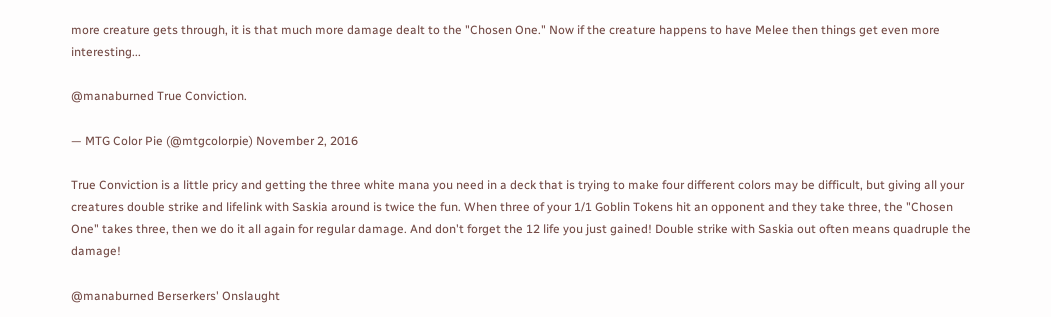more creature gets through, it is that much more damage dealt to the "Chosen One." Now if the creature happens to have Melee then things get even more interesting...

@manaburned True Conviction.

— MTG Color Pie (@mtgcolorpie) November 2, 2016

True Conviction is a little pricy and getting the three white mana you need in a deck that is trying to make four different colors may be difficult, but giving all your creatures double strike and lifelink with Saskia around is twice the fun. When three of your 1/1 Goblin Tokens hit an opponent and they take three, the "Chosen One" takes three, then we do it all again for regular damage. And don't forget the 12 life you just gained! Double strike with Saskia out often means quadruple the damage!

@manaburned Berserkers' Onslaught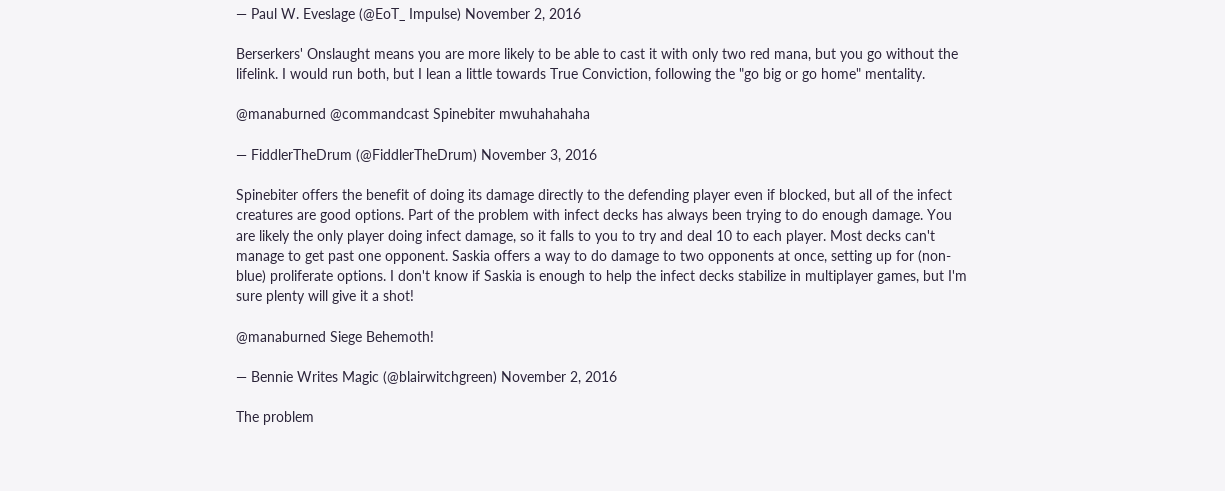— Paul W. Eveslage (@EoT_ Impulse) November 2, 2016

Berserkers' Onslaught means you are more likely to be able to cast it with only two red mana, but you go without the lifelink. I would run both, but I lean a little towards True Conviction, following the "go big or go home" mentality.

@manaburned @commandcast Spinebiter mwuhahahaha

— FiddlerTheDrum (@FiddlerTheDrum) November 3, 2016

Spinebiter offers the benefit of doing its damage directly to the defending player even if blocked, but all of the infect creatures are good options. Part of the problem with infect decks has always been trying to do enough damage. You are likely the only player doing infect damage, so it falls to you to try and deal 10 to each player. Most decks can't manage to get past one opponent. Saskia offers a way to do damage to two opponents at once, setting up for (non-blue) proliferate options. I don't know if Saskia is enough to help the infect decks stabilize in multiplayer games, but I'm sure plenty will give it a shot!

@manaburned Siege Behemoth!

— Bennie Writes Magic (@blairwitchgreen) November 2, 2016

The problem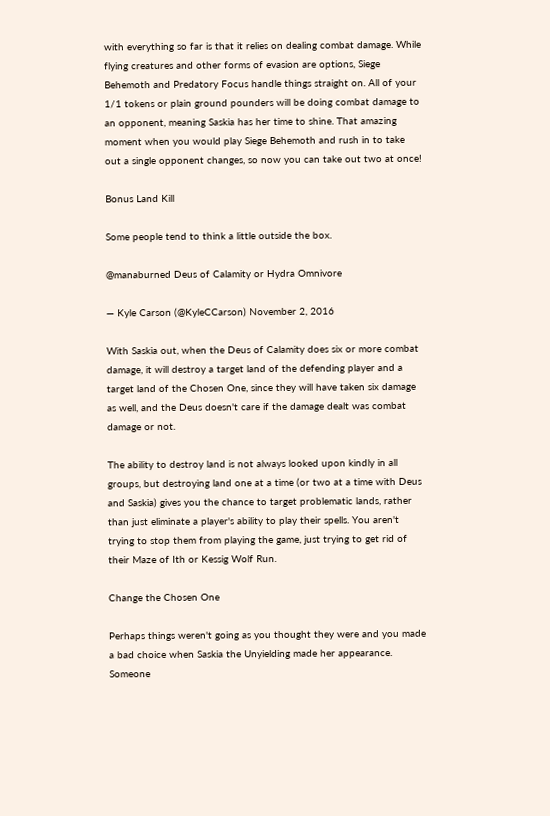with everything so far is that it relies on dealing combat damage. While flying creatures and other forms of evasion are options, Siege Behemoth and Predatory Focus handle things straight on. All of your 1/1 tokens or plain ground pounders will be doing combat damage to an opponent, meaning Saskia has her time to shine. That amazing moment when you would play Siege Behemoth and rush in to take out a single opponent changes, so now you can take out two at once!

Bonus Land Kill

Some people tend to think a little outside the box.

@manaburned Deus of Calamity or Hydra Omnivore

— Kyle Carson (@KyleCCarson) November 2, 2016

With Saskia out, when the Deus of Calamity does six or more combat damage, it will destroy a target land of the defending player and a target land of the Chosen One, since they will have taken six damage as well, and the Deus doesn't care if the damage dealt was combat damage or not.

The ability to destroy land is not always looked upon kindly in all groups, but destroying land one at a time (or two at a time with Deus and Saskia) gives you the chance to target problematic lands, rather than just eliminate a player's ability to play their spells. You aren't trying to stop them from playing the game, just trying to get rid of their Maze of Ith or Kessig Wolf Run.

Change the Chosen One

Perhaps things weren't going as you thought they were and you made a bad choice when Saskia the Unyielding made her appearance. Someone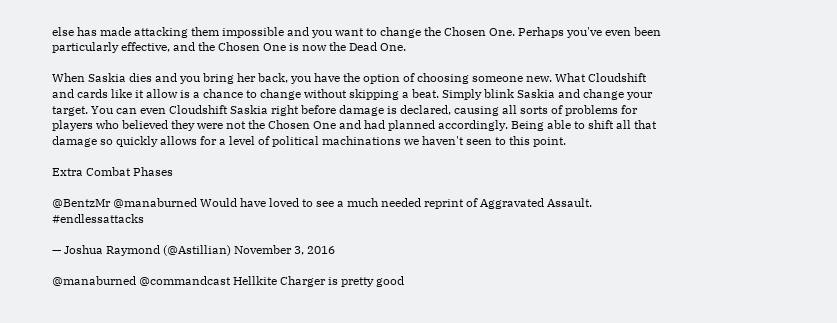else has made attacking them impossible and you want to change the Chosen One. Perhaps you've even been particularly effective, and the Chosen One is now the Dead One.

When Saskia dies and you bring her back, you have the option of choosing someone new. What Cloudshift and cards like it allow is a chance to change without skipping a beat. Simply blink Saskia and change your target. You can even Cloudshift Saskia right before damage is declared, causing all sorts of problems for players who believed they were not the Chosen One and had planned accordingly. Being able to shift all that damage so quickly allows for a level of political machinations we haven't seen to this point.

Extra Combat Phases

@BentzMr @manaburned Would have loved to see a much needed reprint of Aggravated Assault. #endlessattacks

— Joshua Raymond (@Astillian) November 3, 2016

@manaburned @commandcast Hellkite Charger is pretty good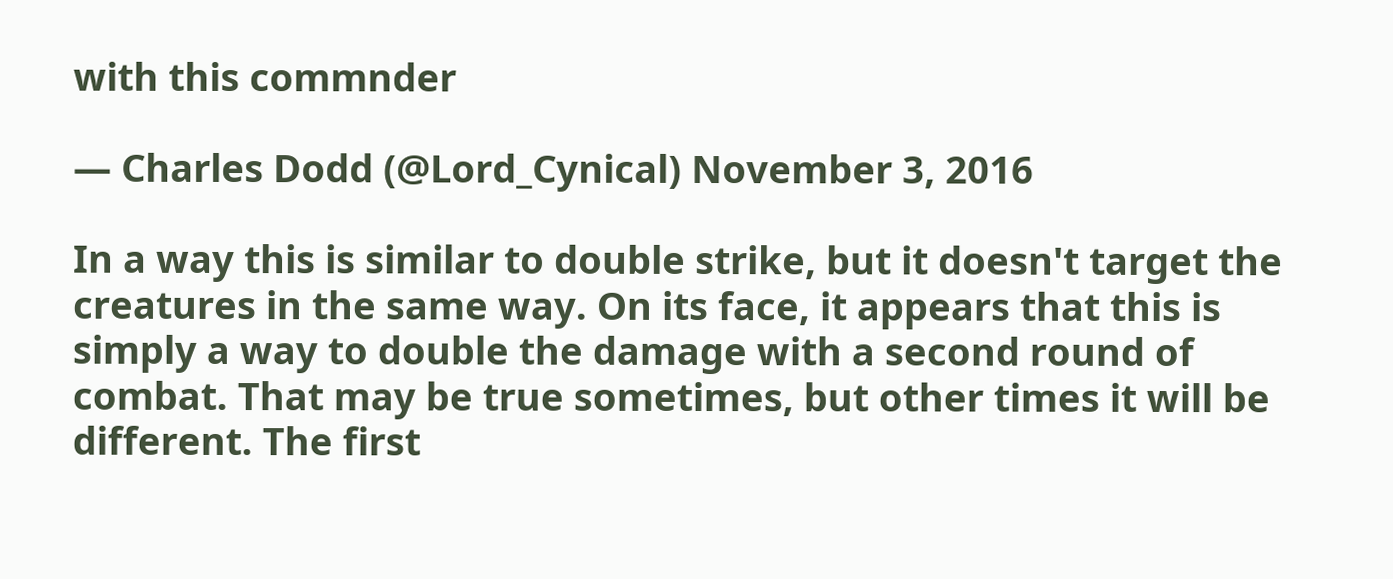with this commnder

— Charles Dodd (@Lord_Cynical) November 3, 2016

In a way this is similar to double strike, but it doesn't target the creatures in the same way. On its face, it appears that this is simply a way to double the damage with a second round of combat. That may be true sometimes, but other times it will be different. The first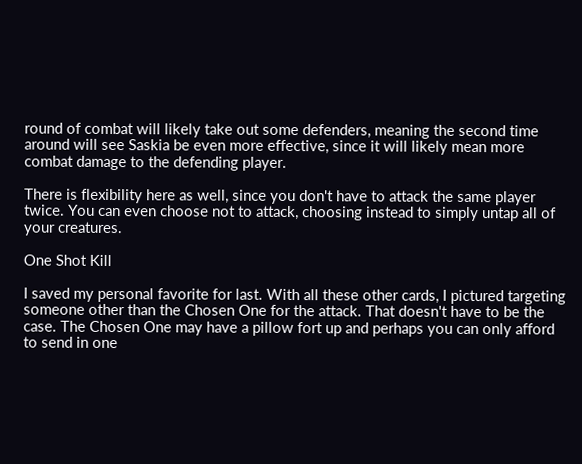round of combat will likely take out some defenders, meaning the second time around will see Saskia be even more effective, since it will likely mean more combat damage to the defending player.

There is flexibility here as well, since you don't have to attack the same player twice. You can even choose not to attack, choosing instead to simply untap all of your creatures.

One Shot Kill

I saved my personal favorite for last. With all these other cards, I pictured targeting someone other than the Chosen One for the attack. That doesn't have to be the case. The Chosen One may have a pillow fort up and perhaps you can only afford to send in one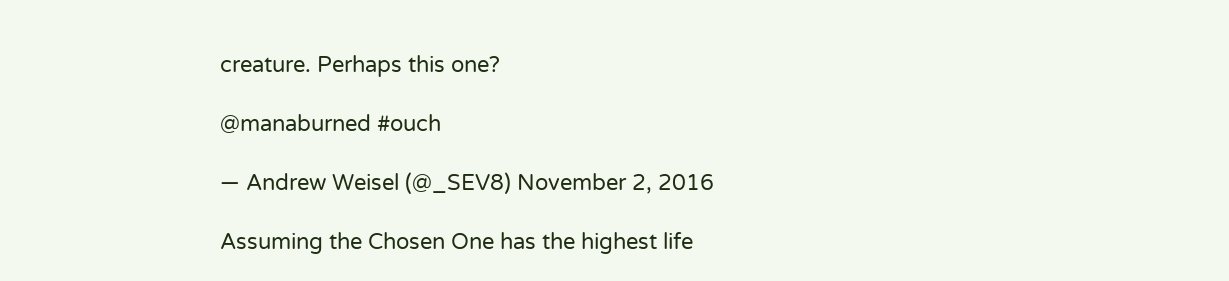creature. Perhaps this one?

@manaburned #ouch

— Andrew Weisel (@_SEV8) November 2, 2016

Assuming the Chosen One has the highest life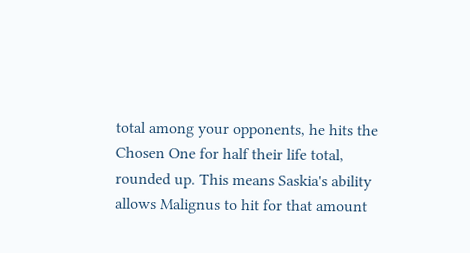total among your opponents, he hits the Chosen One for half their life total, rounded up. This means Saskia's ability allows Malignus to hit for that amount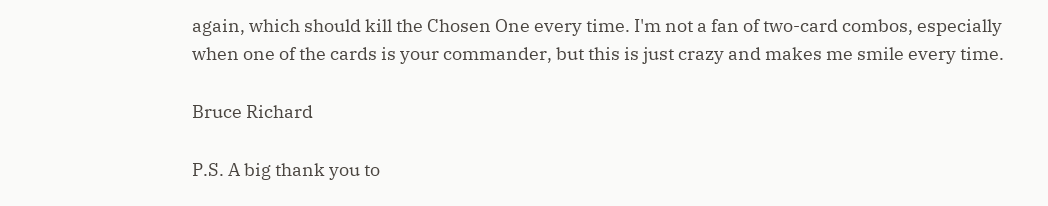again, which should kill the Chosen One every time. I'm not a fan of two-card combos, especially when one of the cards is your commander, but this is just crazy and makes me smile every time.

Bruce Richard

P.S. A big thank you to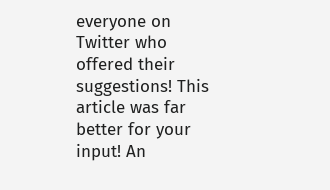everyone on Twitter who offered their suggestions! This article was far better for your input! An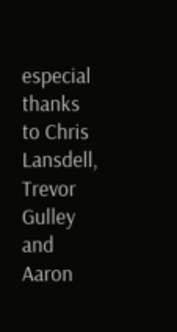especial thanks to Chris Lansdell, Trevor Gulley and Aaron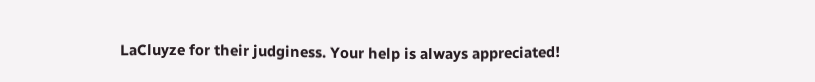LaCluyze for their judginess. Your help is always appreciated!